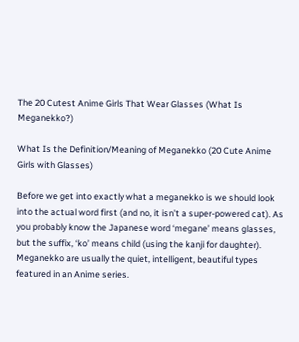The 20 Cutest Anime Girls That Wear Glasses (What Is Meganekko?)

What Is the Definition/Meaning of Meganekko (20 Cute Anime Girls with Glasses)

Before we get into exactly what a meganekko is we should look into the actual word first (and no, it isn’t a super-powered cat). As you probably know the Japanese word ‘megane’ means glasses, but the suffix, ‘ko’ means child (using the kanji for daughter). Meganekko are usually the quiet, intelligent, beautiful types featured in an Anime series.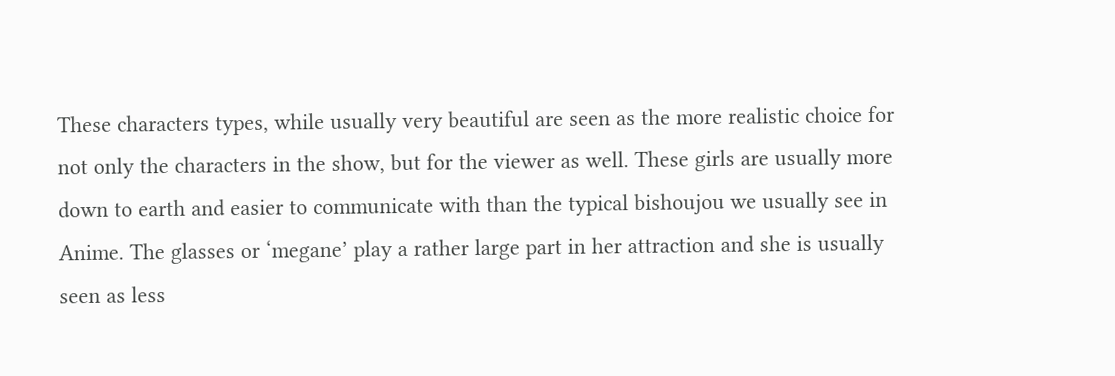These characters types, while usually very beautiful are seen as the more realistic choice for not only the characters in the show, but for the viewer as well. These girls are usually more down to earth and easier to communicate with than the typical bishoujou we usually see in Anime. The glasses or ‘megane’ play a rather large part in her attraction and she is usually seen as less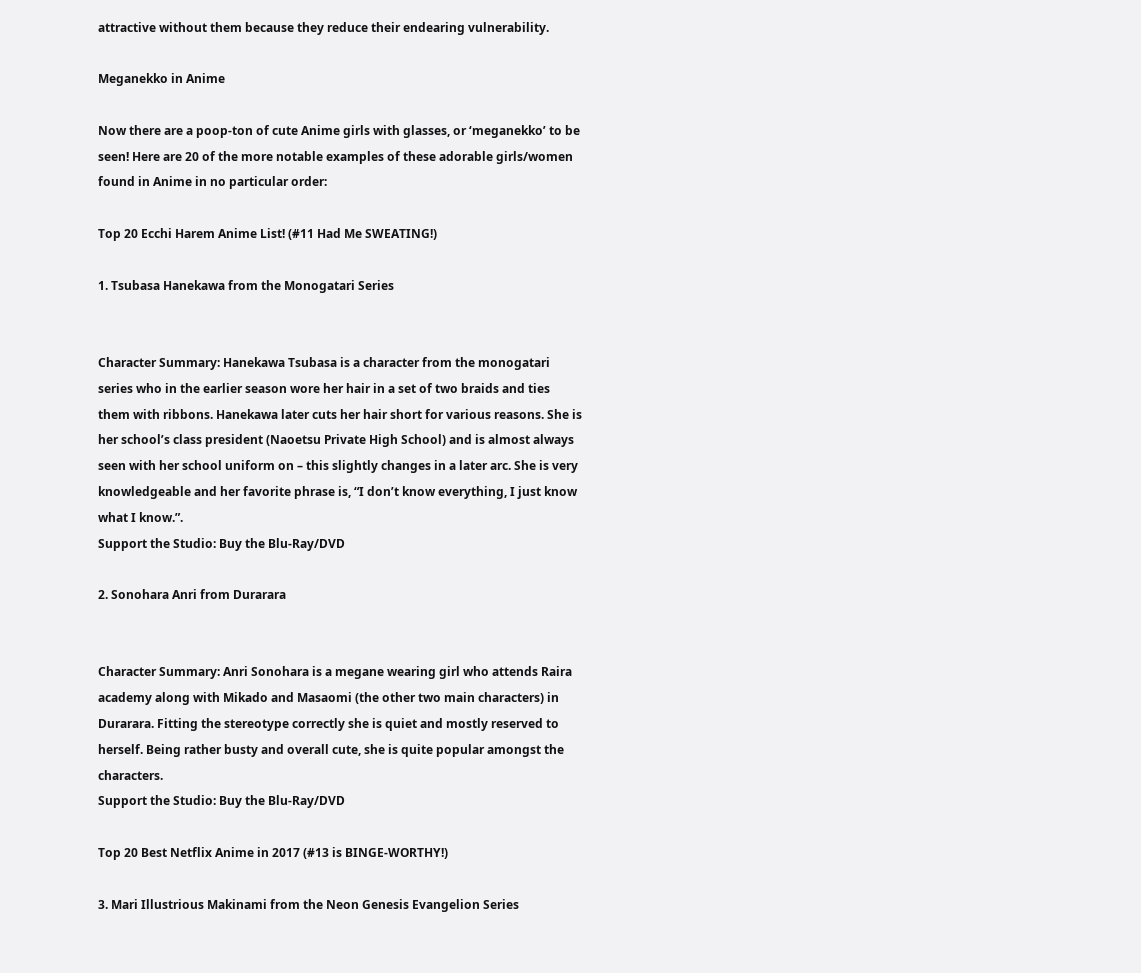attractive without them because they reduce their endearing vulnerability.

Meganekko in Anime

Now there are a poop-ton of cute Anime girls with glasses, or ‘meganekko’ to be seen! Here are 20 of the more notable examples of these adorable girls/women found in Anime in no particular order:

Top 20 Ecchi Harem Anime List! (#11 Had Me SWEATING!)

1. Tsubasa Hanekawa from the Monogatari Series


Character Summary: Hanekawa Tsubasa is a character from the monogatari series who in the earlier season wore her hair in a set of two braids and ties them with ribbons. Hanekawa later cuts her hair short for various reasons. She is her school’s class president (Naoetsu Private High School) and is almost always seen with her school uniform on – this slightly changes in a later arc. She is very  knowledgeable and her favorite phrase is, “I don’t know everything, I just know what I know.”.
Support the Studio: Buy the Blu-Ray/DVD

2. Sonohara Anri from Durarara


Character Summary: Anri Sonohara is a megane wearing girl who attends Raira academy along with Mikado and Masaomi (the other two main characters) in Durarara. Fitting the stereotype correctly she is quiet and mostly reserved to herself. Being rather busty and overall cute, she is quite popular amongst the characters.
Support the Studio: Buy the Blu-Ray/DVD

Top 20 Best Netflix Anime in 2017 (#13 is BINGE-WORTHY!)

3. Mari Illustrious Makinami from the Neon Genesis Evangelion Series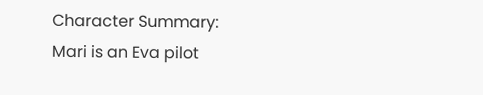Character Summary: Mari is an Eva pilot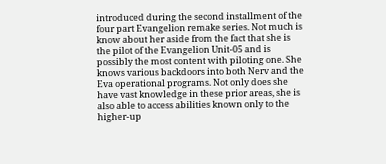introduced during the second installment of the four part Evangelion remake series. Not much is know about her aside from the fact that she is the pilot of the Evangelion Unit-05 and is possibly the most content with piloting one. She knows various backdoors into both Nerv and the Eva operational programs. Not only does she have vast knowledge in these prior areas, she is also able to access abilities known only to the higher-up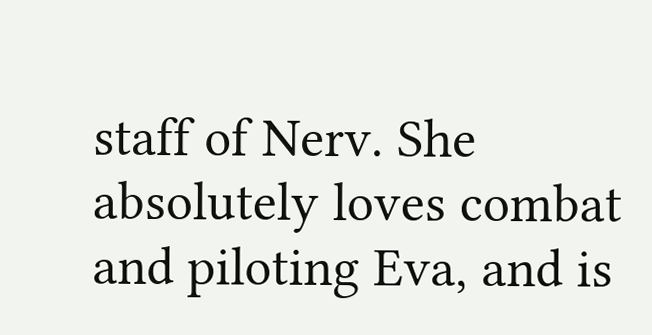staff of Nerv. She absolutely loves combat and piloting Eva, and is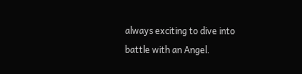always exciting to dive into battle with an Angel.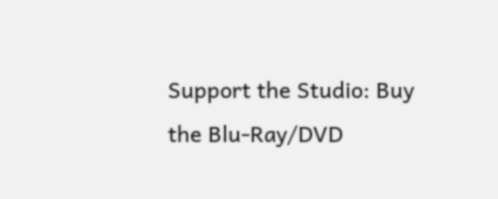Support the Studio: Buy the Blu-Ray/DVD